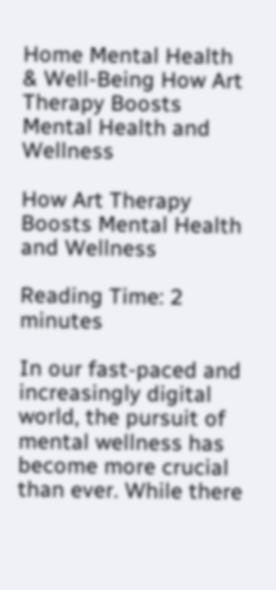Home Mental Health & Well-Being How Art Therapy Boosts Mental Health and Wellness

How Art Therapy Boosts Mental Health and Wellness

Reading Time: 2 minutes

In our fast-paced and increasingly digital world, the pursuit of mental wellness has become more crucial than ever. While there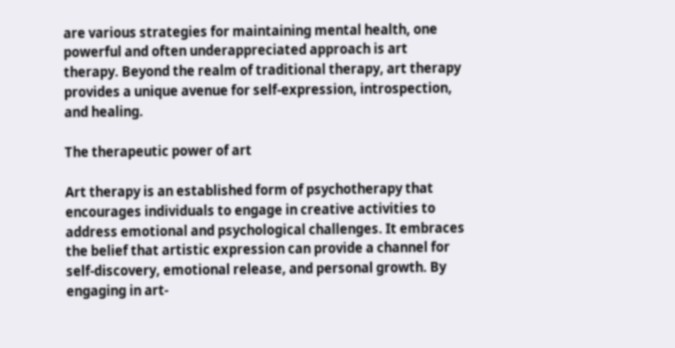are various strategies for maintaining mental health, one powerful and often underappreciated approach is art therapy. Beyond the realm of traditional therapy, art therapy provides a unique avenue for self-expression, introspection, and healing.

The therapeutic power of art

Art therapy is an established form of psychotherapy that encourages individuals to engage in creative activities to address emotional and psychological challenges. It embraces the belief that artistic expression can provide a channel for self-discovery, emotional release, and personal growth. By engaging in art-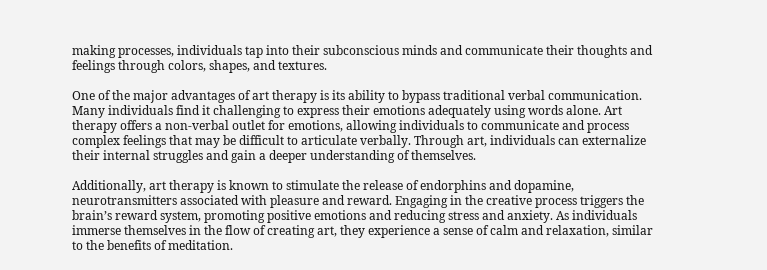making processes, individuals tap into their subconscious minds and communicate their thoughts and feelings through colors, shapes, and textures.

One of the major advantages of art therapy is its ability to bypass traditional verbal communication. Many individuals find it challenging to express their emotions adequately using words alone. Art therapy offers a non-verbal outlet for emotions, allowing individuals to communicate and process complex feelings that may be difficult to articulate verbally. Through art, individuals can externalize their internal struggles and gain a deeper understanding of themselves.

Additionally, art therapy is known to stimulate the release of endorphins and dopamine, neurotransmitters associated with pleasure and reward. Engaging in the creative process triggers the brain’s reward system, promoting positive emotions and reducing stress and anxiety. As individuals immerse themselves in the flow of creating art, they experience a sense of calm and relaxation, similar to the benefits of meditation.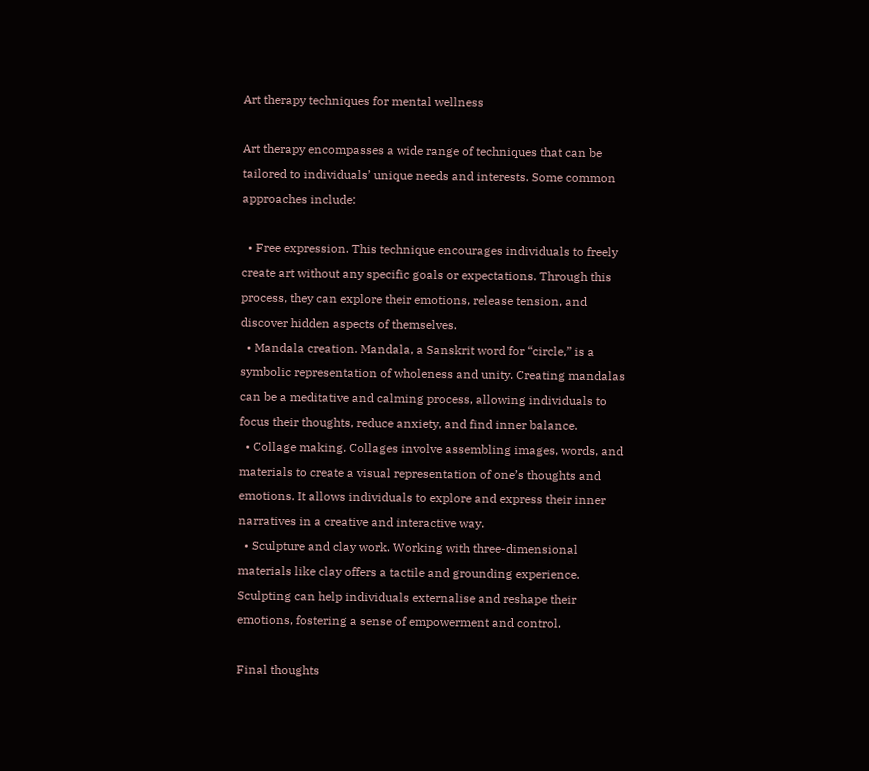Art therapy techniques for mental wellness

Art therapy encompasses a wide range of techniques that can be tailored to individuals’ unique needs and interests. Some common approaches include:

  • Free expression. This technique encourages individuals to freely create art without any specific goals or expectations. Through this process, they can explore their emotions, release tension, and discover hidden aspects of themselves.
  • Mandala creation. Mandala, a Sanskrit word for “circle,” is a symbolic representation of wholeness and unity. Creating mandalas can be a meditative and calming process, allowing individuals to focus their thoughts, reduce anxiety, and find inner balance.
  • Collage making. Collages involve assembling images, words, and materials to create a visual representation of one’s thoughts and emotions. It allows individuals to explore and express their inner narratives in a creative and interactive way.
  • Sculpture and clay work. Working with three-dimensional materials like clay offers a tactile and grounding experience. Sculpting can help individuals externalise and reshape their emotions, fostering a sense of empowerment and control.

Final thoughts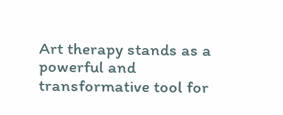Art therapy stands as a powerful and transformative tool for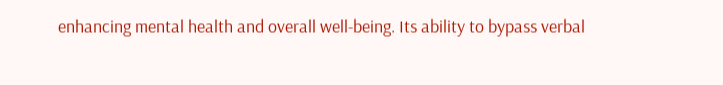enhancing mental health and overall well-being. Its ability to bypass verbal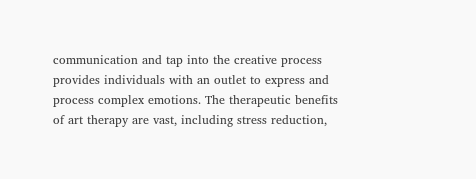communication and tap into the creative process provides individuals with an outlet to express and process complex emotions. The therapeutic benefits of art therapy are vast, including stress reduction,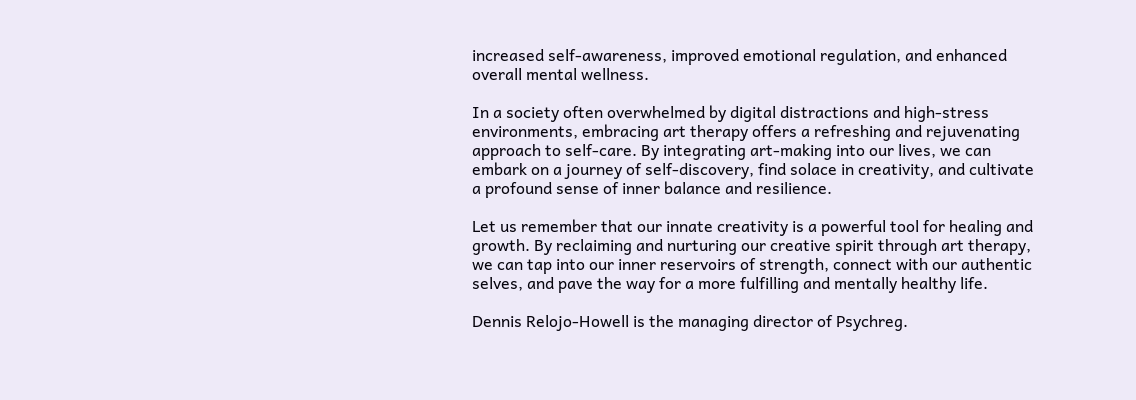increased self-awareness, improved emotional regulation, and enhanced overall mental wellness.

In a society often overwhelmed by digital distractions and high-stress environments, embracing art therapy offers a refreshing and rejuvenating approach to self-care. By integrating art-making into our lives, we can embark on a journey of self-discovery, find solace in creativity, and cultivate a profound sense of inner balance and resilience.

Let us remember that our innate creativity is a powerful tool for healing and growth. By reclaiming and nurturing our creative spirit through art therapy, we can tap into our inner reservoirs of strength, connect with our authentic selves, and pave the way for a more fulfilling and mentally healthy life.

Dennis Relojo-Howell is the managing director of Psychreg.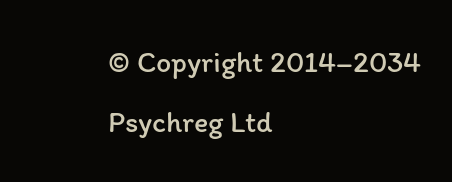© Copyright 2014–2034 Psychreg Ltd